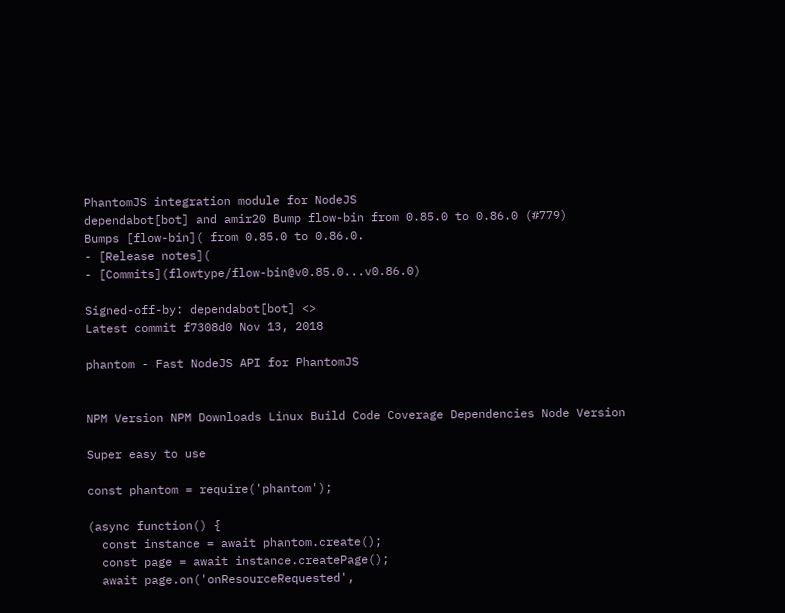PhantomJS integration module for NodeJS
dependabot[bot] and amir20 Bump flow-bin from 0.85.0 to 0.86.0 (#779)
Bumps [flow-bin]( from 0.85.0 to 0.86.0.
- [Release notes](
- [Commits](flowtype/flow-bin@v0.85.0...v0.86.0)

Signed-off-by: dependabot[bot] <>
Latest commit f7308d0 Nov 13, 2018

phantom - Fast NodeJS API for PhantomJS


NPM Version NPM Downloads Linux Build Code Coverage Dependencies Node Version

Super easy to use

const phantom = require('phantom');

(async function() {
  const instance = await phantom.create();
  const page = await instance.createPage();
  await page.on('onResourceRequested',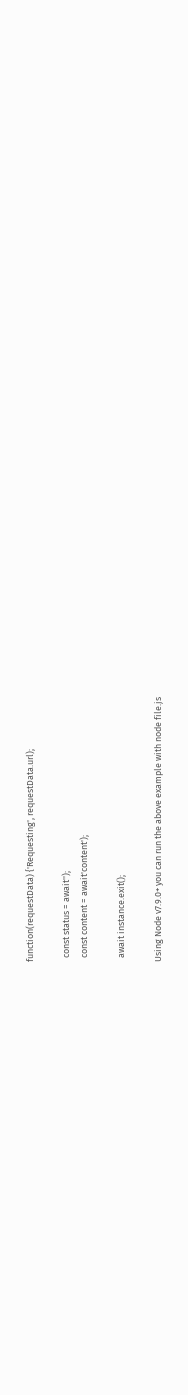function(requestData) {'Requesting', requestData.url);

  const status = await'');
  const content = await'content');

  await instance.exit();

Using Node v7.9.0+ you can run the above example with node file.js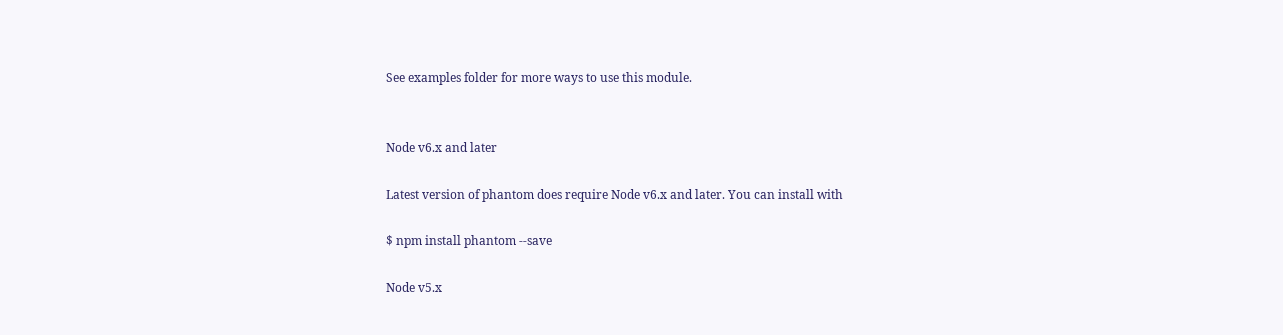See examples folder for more ways to use this module.


Node v6.x and later

Latest version of phantom does require Node v6.x and later. You can install with

$ npm install phantom --save

Node v5.x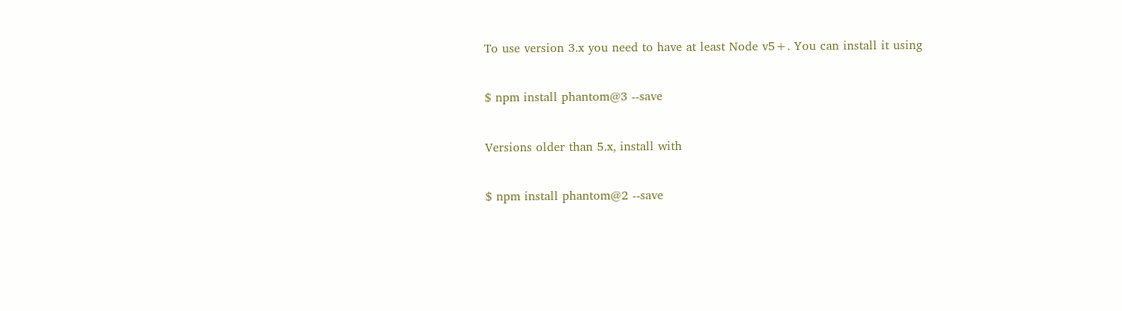To use version 3.x you need to have at least Node v5+. You can install it using

$ npm install phantom@3 --save

Versions older than 5.x, install with

$ npm install phantom@2 --save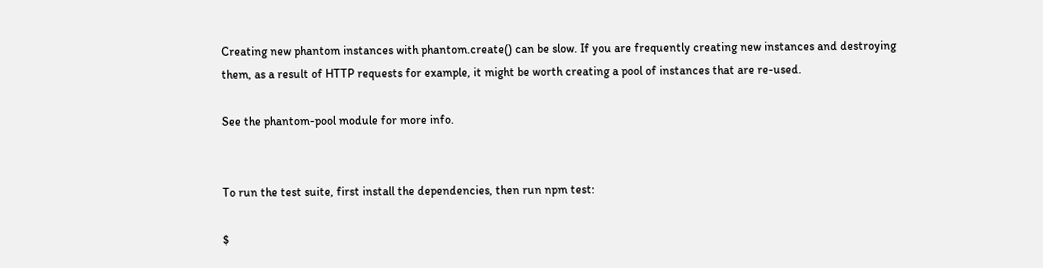Creating new phantom instances with phantom.create() can be slow. If you are frequently creating new instances and destroying them, as a result of HTTP requests for example, it might be worth creating a pool of instances that are re-used.

See the phantom-pool module for more info.


To run the test suite, first install the dependencies, then run npm test:

$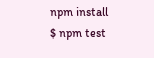npm install
$ npm test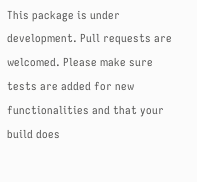This package is under development. Pull requests are welcomed. Please make sure tests are added for new functionalities and that your build does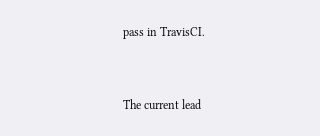pass in TravisCI.


The current lead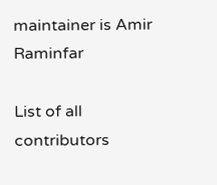maintainer is Amir Raminfar

List of all contributors